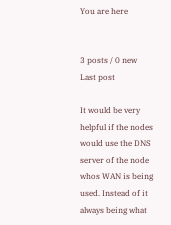You are here


3 posts / 0 new
Last post

It would be very helpful if the nodes would use the DNS server of the node whos WAN is being used. Instead of it always being what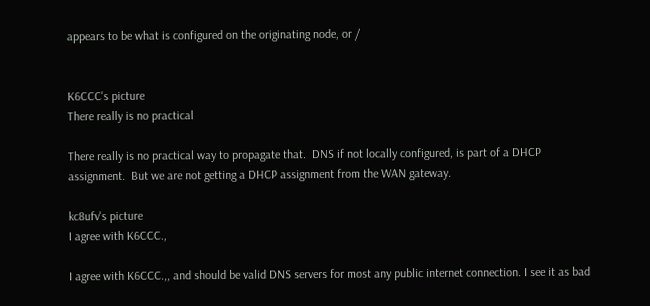appears to be what is configured on the originating node, or /


K6CCC's picture
There really is no practical

There really is no practical way to propagate that.  DNS if not locally configured, is part of a DHCP assignment.  But we are not getting a DHCP assignment from the WAN gateway.

kc8ufv's picture
I agree with K6CCC.,

I agree with K6CCC.,, and should be valid DNS servers for most any public internet connection. I see it as bad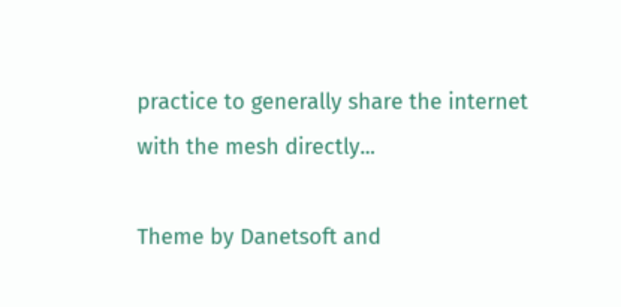practice to generally share the internet with the mesh directly...

Theme by Danetsoft and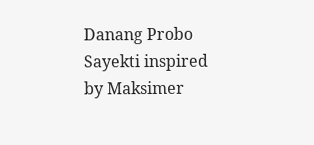Danang Probo Sayekti inspired by Maksimer